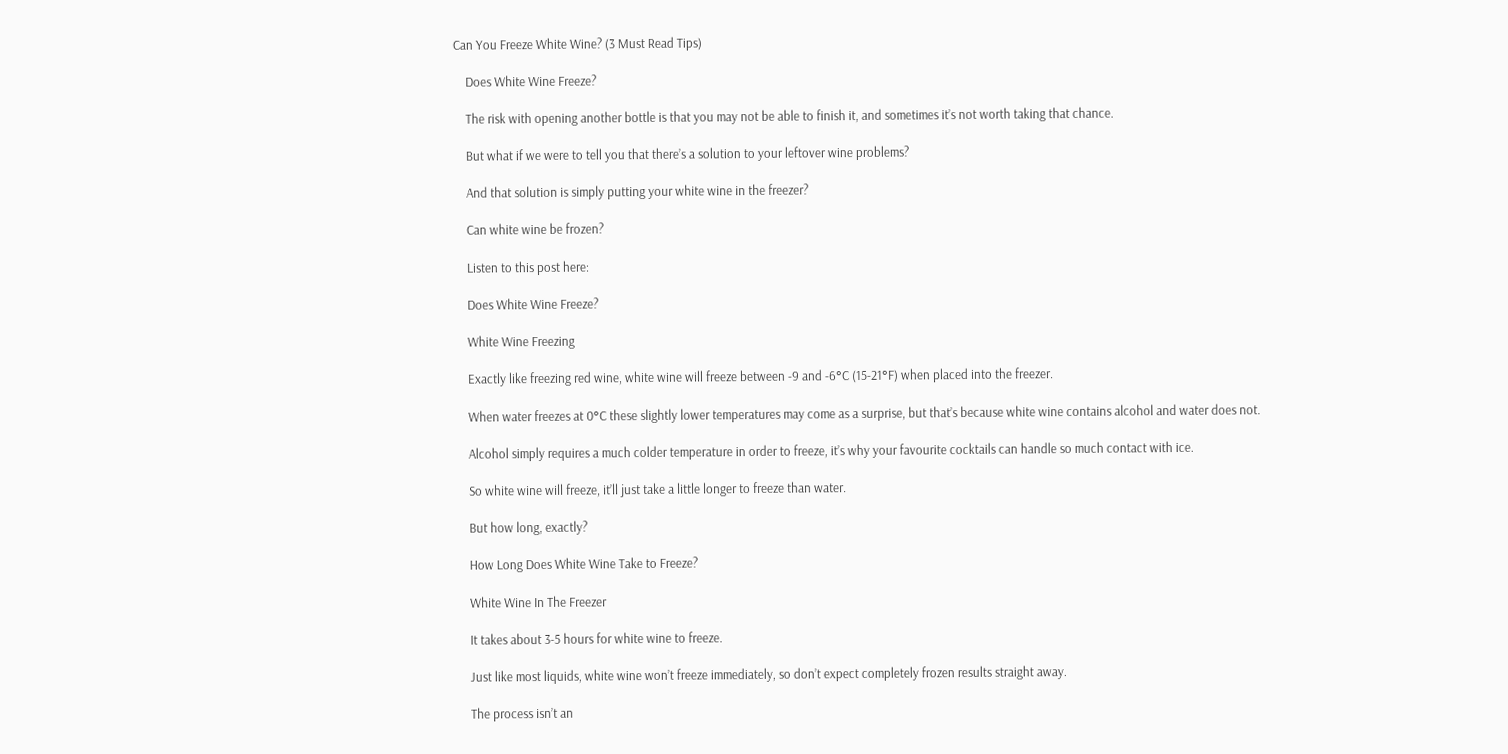Can You Freeze White Wine? (3 Must Read Tips)

    Does White Wine Freeze?

    The risk with opening another bottle is that you may not be able to finish it, and sometimes it’s not worth taking that chance.

    But what if we were to tell you that there’s a solution to your leftover wine problems?

    And that solution is simply putting your white wine in the freezer?

    Can white wine be frozen?

    Listen to this post here:

    Does White Wine Freeze?

    White Wine Freezing

    Exactly like freezing red wine, white wine will freeze between -9 and -6°C (15-21°F) when placed into the freezer.

    When water freezes at 0°C these slightly lower temperatures may come as a surprise, but that’s because white wine contains alcohol and water does not.

    Alcohol simply requires a much colder temperature in order to freeze, it’s why your favourite cocktails can handle so much contact with ice.

    So white wine will freeze, it’ll just take a little longer to freeze than water.

    But how long, exactly?

    How Long Does White Wine Take to Freeze?

    White Wine In The Freezer

    It takes about 3-5 hours for white wine to freeze.

    Just like most liquids, white wine won’t freeze immediately, so don’t expect completely frozen results straight away.

    The process isn’t an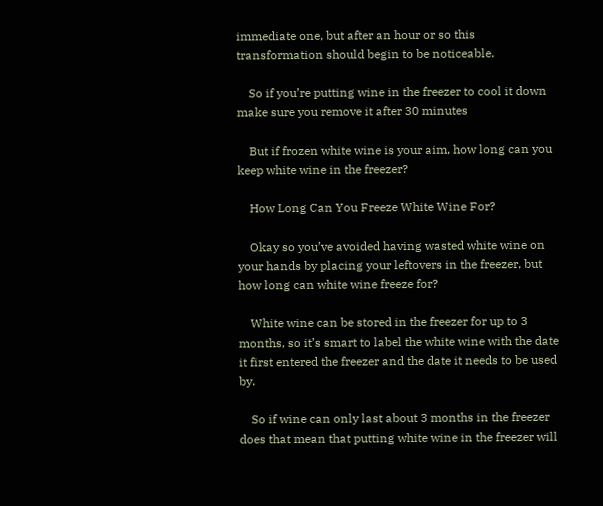immediate one, but after an hour or so this transformation should begin to be noticeable.

    So if you’re putting wine in the freezer to cool it down make sure you remove it after 30 minutes

    But if frozen white wine is your aim, how long can you keep white wine in the freezer?

    How Long Can You Freeze White Wine For?

    Okay so you’ve avoided having wasted white wine on your hands by placing your leftovers in the freezer, but how long can white wine freeze for?

    White wine can be stored in the freezer for up to 3 months, so it’s smart to label the white wine with the date it first entered the freezer and the date it needs to be used by.

    So if wine can only last about 3 months in the freezer does that mean that putting white wine in the freezer will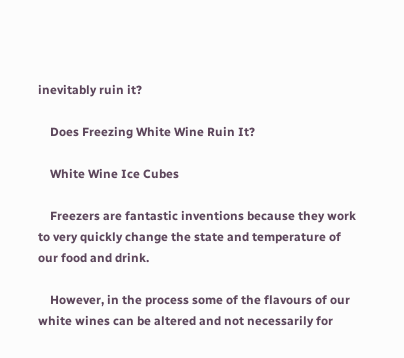inevitably ruin it?

    Does Freezing White Wine Ruin It?

    White Wine Ice Cubes

    Freezers are fantastic inventions because they work to very quickly change the state and temperature of our food and drink.

    However, in the process some of the flavours of our white wines can be altered and not necessarily for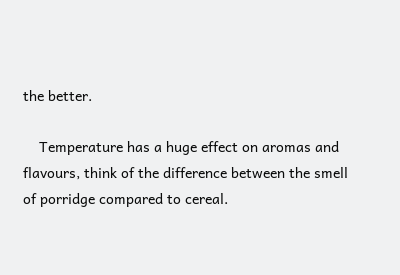the better.

    Temperature has a huge effect on aromas and flavours, think of the difference between the smell of porridge compared to cereal.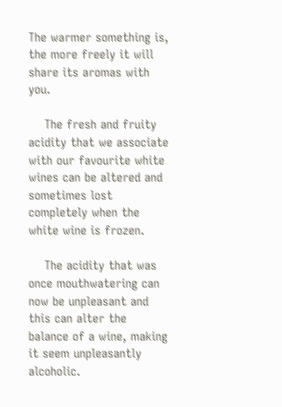The warmer something is, the more freely it will share its aromas with you.

    The fresh and fruity acidity that we associate with our favourite white wines can be altered and sometimes lost completely when the white wine is frozen.

    The acidity that was once mouthwatering can now be unpleasant and this can alter the balance of a wine, making it seem unpleasantly alcoholic.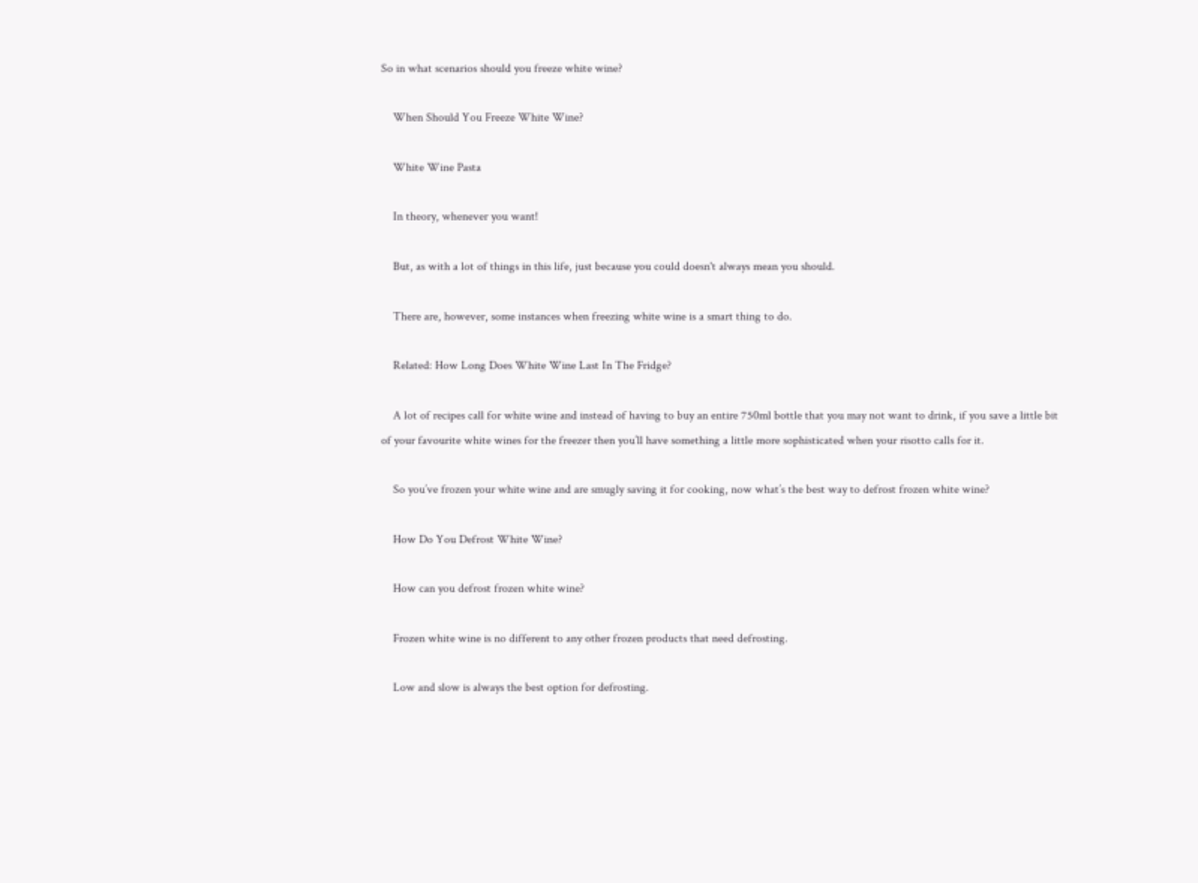So in what scenarios should you freeze white wine?

    When Should You Freeze White Wine?

    White Wine Pasta

    In theory, whenever you want!

    But, as with a lot of things in this life, just because you could doesn't always mean you should.

    There are, however, some instances when freezing white wine is a smart thing to do.

    Related: How Long Does White Wine Last In The Fridge?

    A lot of recipes call for white wine and instead of having to buy an entire 750ml bottle that you may not want to drink, if you save a little bit of your favourite white wines for the freezer then you’ll have something a little more sophisticated when your risotto calls for it.

    So you’ve frozen your white wine and are smugly saving it for cooking, now what’s the best way to defrost frozen white wine?

    How Do You Defrost White Wine?

    How can you defrost frozen white wine?

    Frozen white wine is no different to any other frozen products that need defrosting.

    Low and slow is always the best option for defrosting.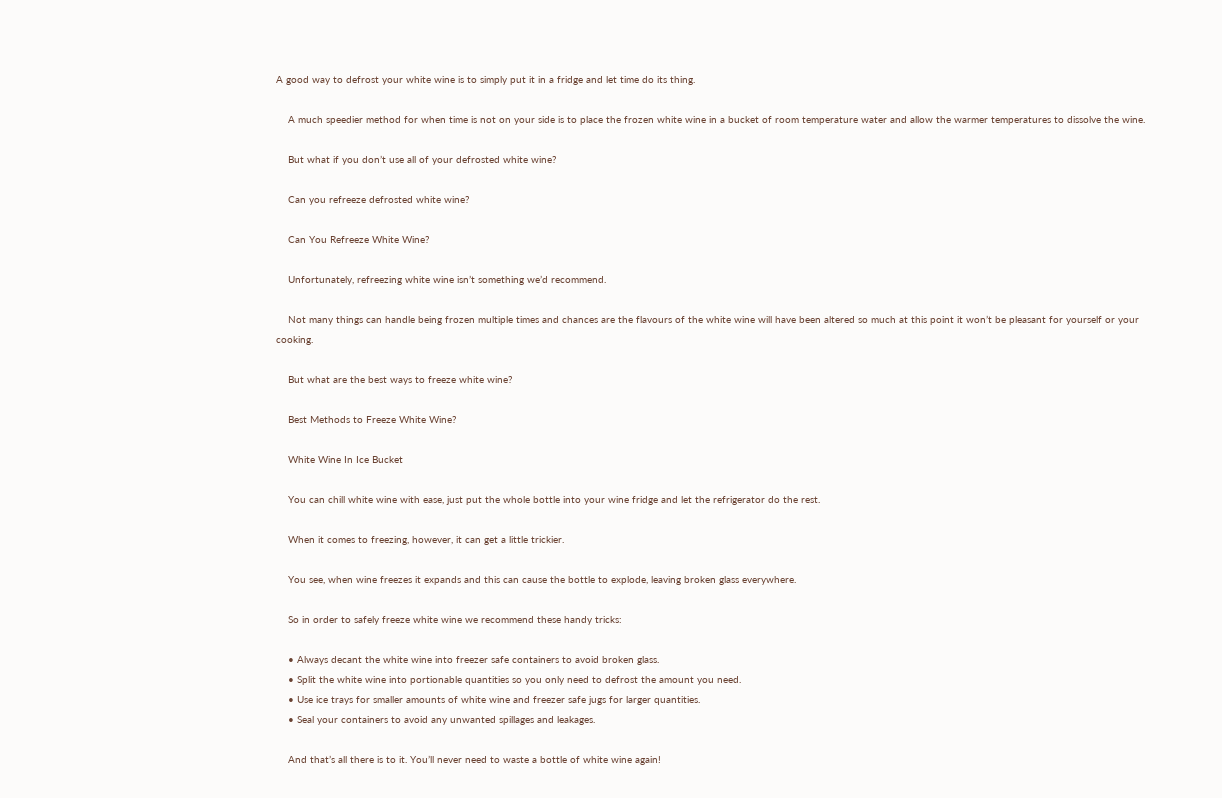A good way to defrost your white wine is to simply put it in a fridge and let time do its thing.

    A much speedier method for when time is not on your side is to place the frozen white wine in a bucket of room temperature water and allow the warmer temperatures to dissolve the wine.

    But what if you don’t use all of your defrosted white wine?

    Can you refreeze defrosted white wine?

    Can You Refreeze White Wine?

    Unfortunately, refreezing white wine isn’t something we’d recommend.

    Not many things can handle being frozen multiple times and chances are the flavours of the white wine will have been altered so much at this point it won’t be pleasant for yourself or your cooking.

    But what are the best ways to freeze white wine?

    Best Methods to Freeze White Wine?

    White Wine In Ice Bucket

    You can chill white wine with ease, just put the whole bottle into your wine fridge and let the refrigerator do the rest.

    When it comes to freezing, however, it can get a little trickier.

    You see, when wine freezes it expands and this can cause the bottle to explode, leaving broken glass everywhere.

    So in order to safely freeze white wine we recommend these handy tricks:

    • Always decant the white wine into freezer safe containers to avoid broken glass.
    • Split the white wine into portionable quantities so you only need to defrost the amount you need.
    • Use ice trays for smaller amounts of white wine and freezer safe jugs for larger quantities.
    • Seal your containers to avoid any unwanted spillages and leakages.

    And that’s all there is to it. You’ll never need to waste a bottle of white wine again!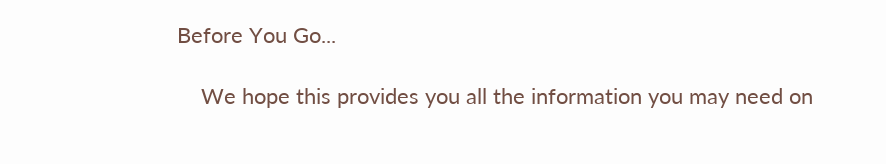Before You Go...

    We hope this provides you all the information you may need on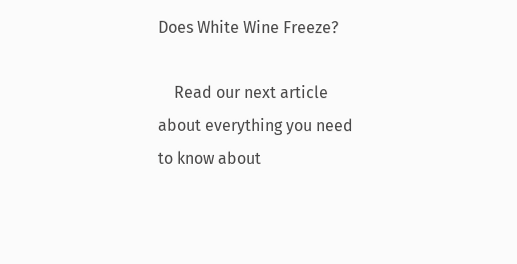Does White Wine Freeze?

    Read our next article about everything you need to know about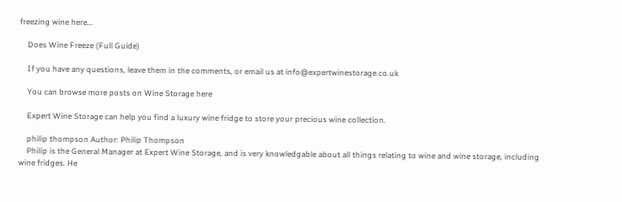freezing wine here...

    Does Wine Freeze (Full Guide)

    If you have any questions, leave them in the comments, or email us at info@expertwinestorage.co.uk

    You can browse more posts on Wine Storage here

    Expert Wine Storage can help you find a luxury wine fridge to store your precious wine collection.

    philip thompson Author: Philip Thompson
    Philip is the General Manager at Expert Wine Storage, and is very knowledgable about all things relating to wine and wine storage, including wine fridges. He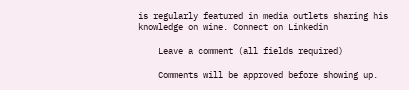is regularly featured in media outlets sharing his knowledge on wine. Connect on Linkedin

    Leave a comment (all fields required)

    Comments will be approved before showing up.